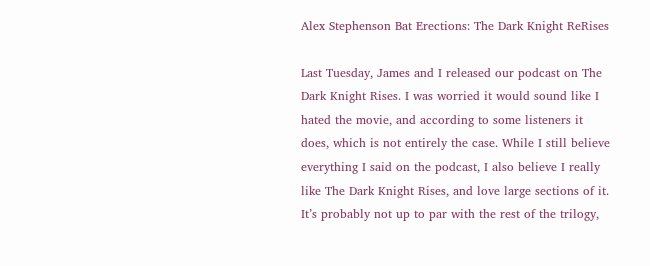Alex Stephenson Bat Erections: The Dark Knight ReRises

Last Tuesday, James and I released our podcast on The Dark Knight Rises. I was worried it would sound like I hated the movie, and according to some listeners it does, which is not entirely the case. While I still believe everything I said on the podcast, I also believe I really like The Dark Knight Rises, and love large sections of it. It’s probably not up to par with the rest of the trilogy,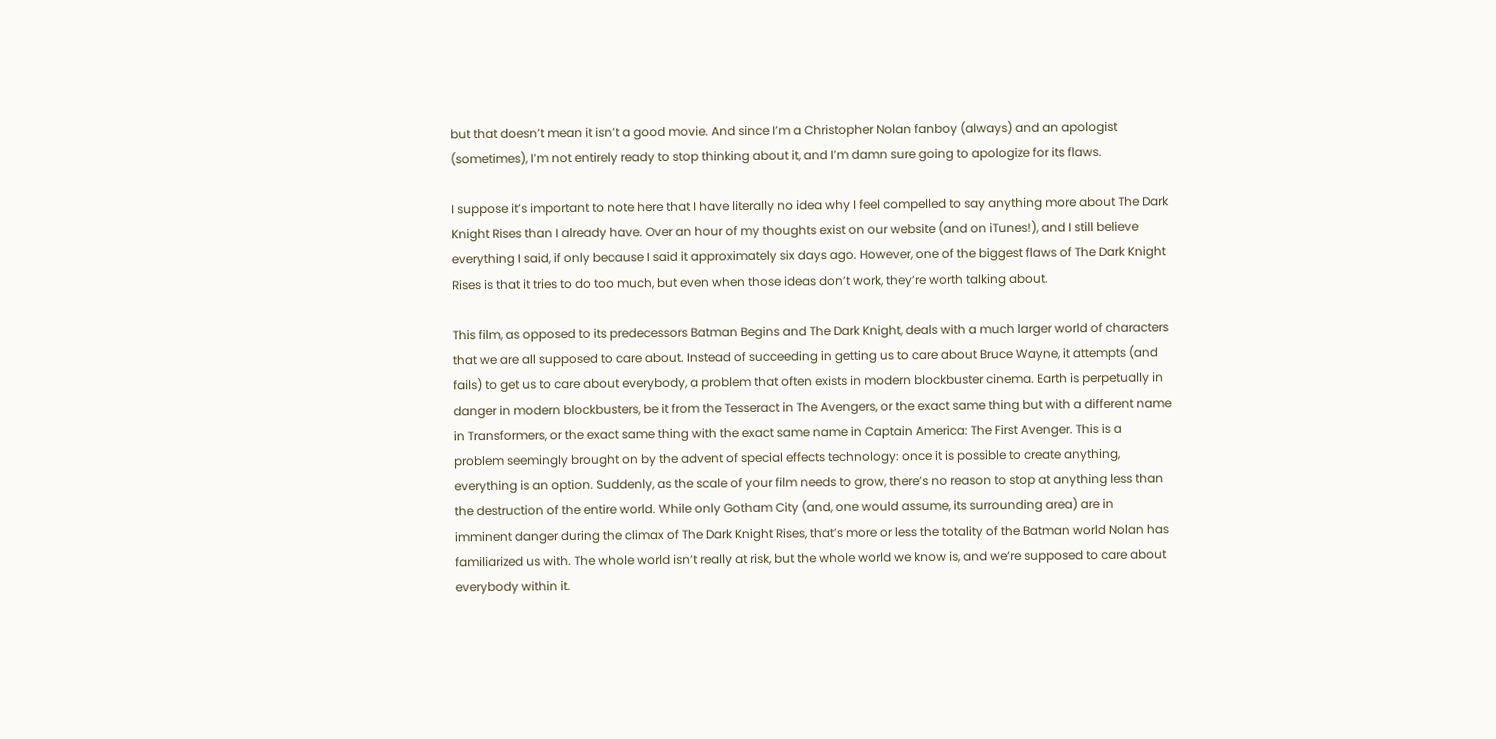but that doesn’t mean it isn’t a good movie. And since I’m a Christopher Nolan fanboy (always) and an apologist (sometimes), I’m not entirely ready to stop thinking about it, and I’m damn sure going to apologize for its flaws.

I suppose it’s important to note here that I have literally no idea why I feel compelled to say anything more about The Dark Knight Rises than I already have. Over an hour of my thoughts exist on our website (and on iTunes!), and I still believe everything I said, if only because I said it approximately six days ago. However, one of the biggest flaws of The Dark Knight Rises is that it tries to do too much, but even when those ideas don’t work, they’re worth talking about.

This film, as opposed to its predecessors Batman Begins and The Dark Knight, deals with a much larger world of characters that we are all supposed to care about. Instead of succeeding in getting us to care about Bruce Wayne, it attempts (and fails) to get us to care about everybody, a problem that often exists in modern blockbuster cinema. Earth is perpetually in danger in modern blockbusters, be it from the Tesseract in The Avengers, or the exact same thing but with a different name in Transformers, or the exact same thing with the exact same name in Captain America: The First Avenger. This is a problem seemingly brought on by the advent of special effects technology: once it is possible to create anything, everything is an option. Suddenly, as the scale of your film needs to grow, there’s no reason to stop at anything less than the destruction of the entire world. While only Gotham City (and, one would assume, its surrounding area) are in imminent danger during the climax of The Dark Knight Rises, that’s more or less the totality of the Batman world Nolan has familiarized us with. The whole world isn’t really at risk, but the whole world we know is, and we’re supposed to care about everybody within it.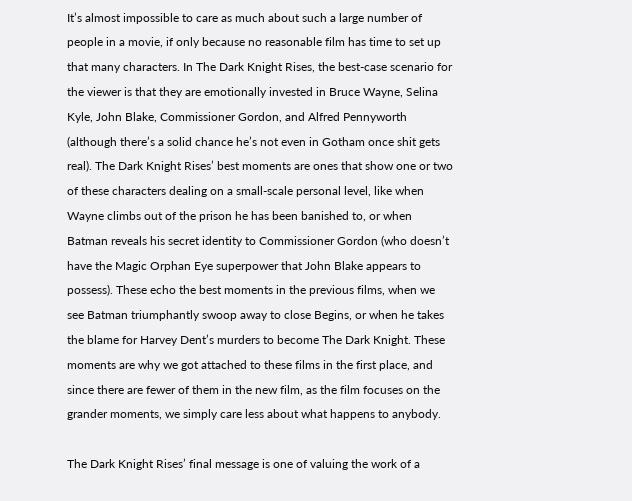It’s almost impossible to care as much about such a large number of people in a movie, if only because no reasonable film has time to set up that many characters. In The Dark Knight Rises, the best-case scenario for the viewer is that they are emotionally invested in Bruce Wayne, Selina Kyle, John Blake, Commissioner Gordon, and Alfred Pennyworth (although there’s a solid chance he’s not even in Gotham once shit gets real). The Dark Knight Rises’ best moments are ones that show one or two of these characters dealing on a small-scale personal level, like when Wayne climbs out of the prison he has been banished to, or when Batman reveals his secret identity to Commissioner Gordon (who doesn’t have the Magic Orphan Eye superpower that John Blake appears to possess). These echo the best moments in the previous films, when we see Batman triumphantly swoop away to close Begins, or when he takes the blame for Harvey Dent’s murders to become The Dark Knight. These moments are why we got attached to these films in the first place, and since there are fewer of them in the new film, as the film focuses on the grander moments, we simply care less about what happens to anybody.

The Dark Knight Rises’ final message is one of valuing the work of a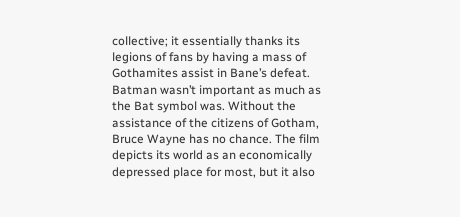collective; it essentially thanks its legions of fans by having a mass of Gothamites assist in Bane’s defeat. Batman wasn’t important as much as the Bat symbol was. Without the assistance of the citizens of Gotham, Bruce Wayne has no chance. The film depicts its world as an economically depressed place for most, but it also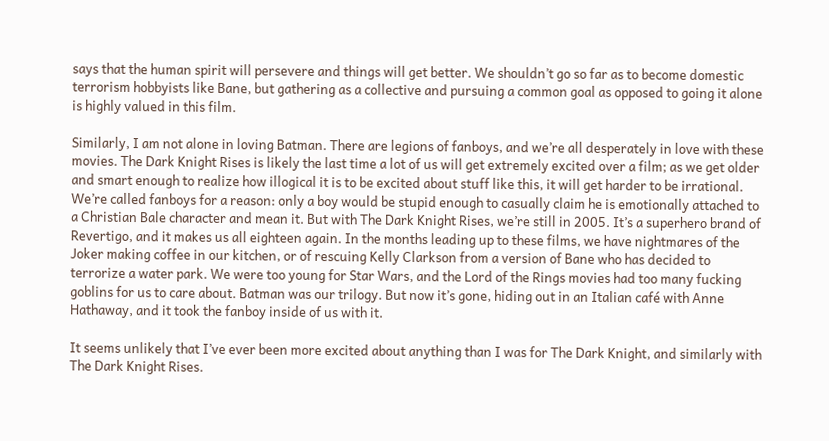says that the human spirit will persevere and things will get better. We shouldn’t go so far as to become domestic terrorism hobbyists like Bane, but gathering as a collective and pursuing a common goal as opposed to going it alone is highly valued in this film.

Similarly, I am not alone in loving Batman. There are legions of fanboys, and we’re all desperately in love with these movies. The Dark Knight Rises is likely the last time a lot of us will get extremely excited over a film; as we get older and smart enough to realize how illogical it is to be excited about stuff like this, it will get harder to be irrational. We’re called fanboys for a reason: only a boy would be stupid enough to casually claim he is emotionally attached to a Christian Bale character and mean it. But with The Dark Knight Rises, we’re still in 2005. It’s a superhero brand of Revertigo, and it makes us all eighteen again. In the months leading up to these films, we have nightmares of the Joker making coffee in our kitchen, or of rescuing Kelly Clarkson from a version of Bane who has decided to terrorize a water park. We were too young for Star Wars, and the Lord of the Rings movies had too many fucking goblins for us to care about. Batman was our trilogy. But now it’s gone, hiding out in an Italian café with Anne Hathaway, and it took the fanboy inside of us with it.

It seems unlikely that I’ve ever been more excited about anything than I was for The Dark Knight, and similarly with The Dark Knight Rises.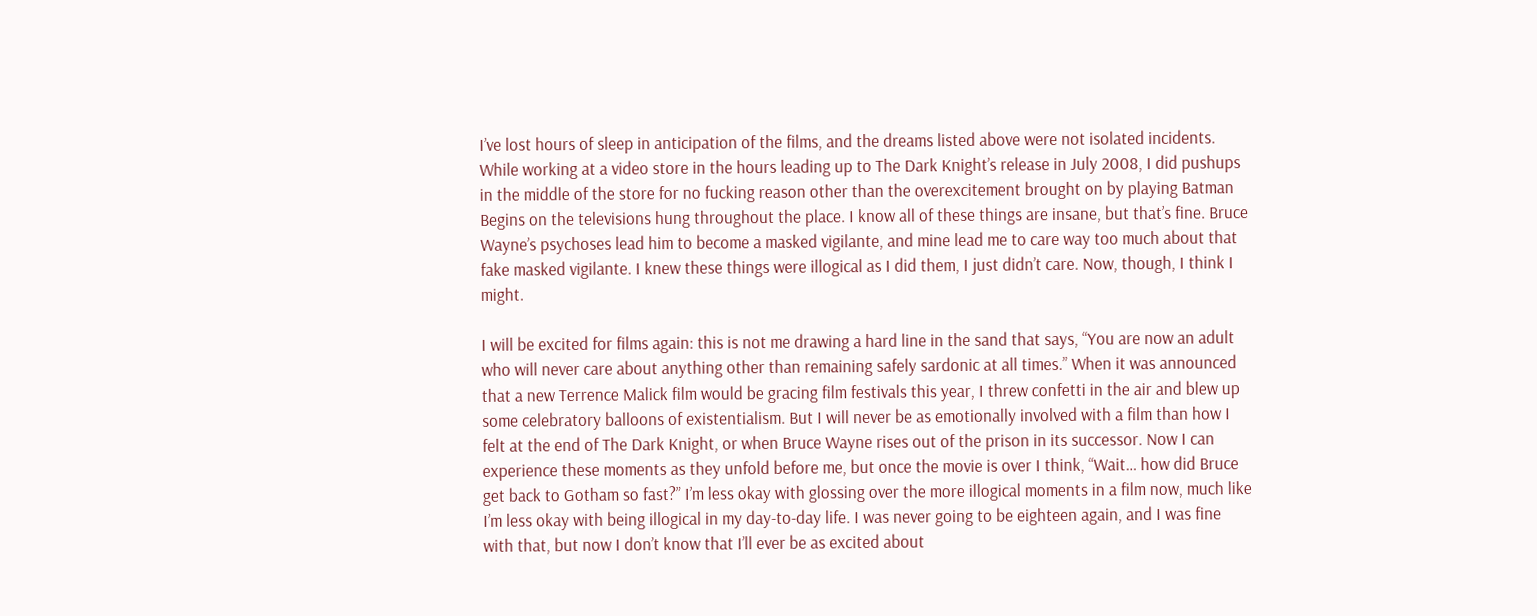I’ve lost hours of sleep in anticipation of the films, and the dreams listed above were not isolated incidents. While working at a video store in the hours leading up to The Dark Knight’s release in July 2008, I did pushups in the middle of the store for no fucking reason other than the overexcitement brought on by playing Batman Begins on the televisions hung throughout the place. I know all of these things are insane, but that’s fine. Bruce Wayne’s psychoses lead him to become a masked vigilante, and mine lead me to care way too much about that fake masked vigilante. I knew these things were illogical as I did them, I just didn’t care. Now, though, I think I might.

I will be excited for films again: this is not me drawing a hard line in the sand that says, “You are now an adult who will never care about anything other than remaining safely sardonic at all times.” When it was announced that a new Terrence Malick film would be gracing film festivals this year, I threw confetti in the air and blew up some celebratory balloons of existentialism. But I will never be as emotionally involved with a film than how I felt at the end of The Dark Knight, or when Bruce Wayne rises out of the prison in its successor. Now I can experience these moments as they unfold before me, but once the movie is over I think, “Wait… how did Bruce get back to Gotham so fast?” I’m less okay with glossing over the more illogical moments in a film now, much like I’m less okay with being illogical in my day-to-day life. I was never going to be eighteen again, and I was fine with that, but now I don’t know that I’ll ever be as excited about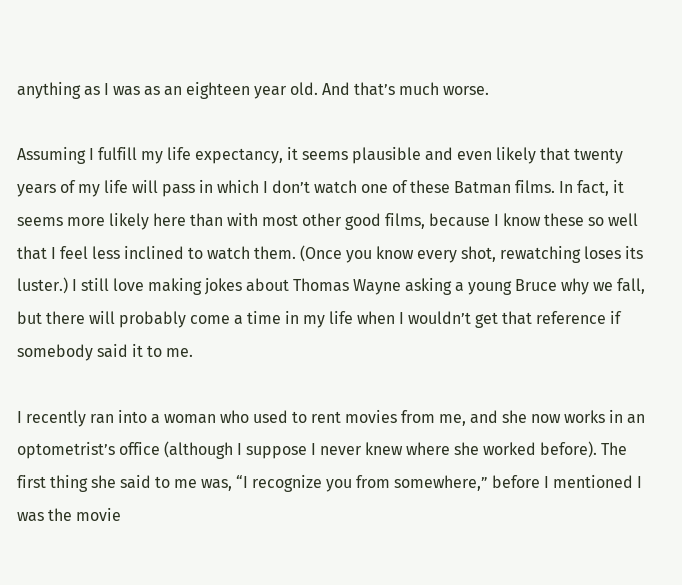anything as I was as an eighteen year old. And that’s much worse.

Assuming I fulfill my life expectancy, it seems plausible and even likely that twenty years of my life will pass in which I don’t watch one of these Batman films. In fact, it seems more likely here than with most other good films, because I know these so well that I feel less inclined to watch them. (Once you know every shot, rewatching loses its luster.) I still love making jokes about Thomas Wayne asking a young Bruce why we fall, but there will probably come a time in my life when I wouldn’t get that reference if somebody said it to me.

I recently ran into a woman who used to rent movies from me, and she now works in an optometrist’s office (although I suppose I never knew where she worked before). The first thing she said to me was, “I recognize you from somewhere,” before I mentioned I was the movie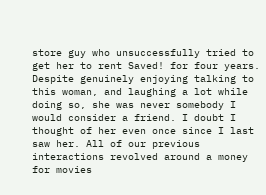store guy who unsuccessfully tried to get her to rent Saved! for four years. Despite genuinely enjoying talking to this woman, and laughing a lot while doing so, she was never somebody I would consider a friend. I doubt I thought of her even once since I last saw her. All of our previous interactions revolved around a money for movies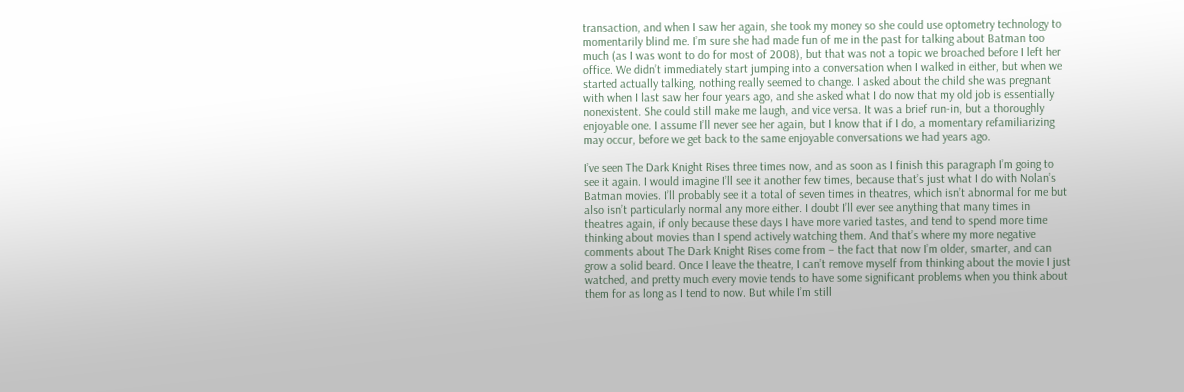transaction, and when I saw her again, she took my money so she could use optometry technology to momentarily blind me. I’m sure she had made fun of me in the past for talking about Batman too much (as I was wont to do for most of 2008), but that was not a topic we broached before I left her office. We didn’t immediately start jumping into a conversation when I walked in either, but when we started actually talking, nothing really seemed to change. I asked about the child she was pregnant with when I last saw her four years ago, and she asked what I do now that my old job is essentially nonexistent. She could still make me laugh, and vice versa. It was a brief run-in, but a thoroughly enjoyable one. I assume I’ll never see her again, but I know that if I do, a momentary refamiliarizing may occur, before we get back to the same enjoyable conversations we had years ago.

I’ve seen The Dark Knight Rises three times now, and as soon as I finish this paragraph I’m going to see it again. I would imagine I’ll see it another few times, because that’s just what I do with Nolan’s Batman movies. I’ll probably see it a total of seven times in theatres, which isn’t abnormal for me but also isn’t particularly normal any more either. I doubt I’ll ever see anything that many times in theatres again, if only because these days I have more varied tastes, and tend to spend more time thinking about movies than I spend actively watching them. And that’s where my more negative comments about The Dark Knight Rises come from – the fact that now I’m older, smarter, and can grow a solid beard. Once I leave the theatre, I can’t remove myself from thinking about the movie I just watched, and pretty much every movie tends to have some significant problems when you think about them for as long as I tend to now. But while I’m still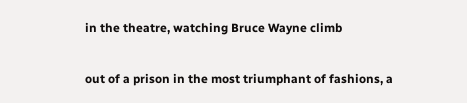in the theatre, watching Bruce Wayne climb

out of a prison in the most triumphant of fashions, a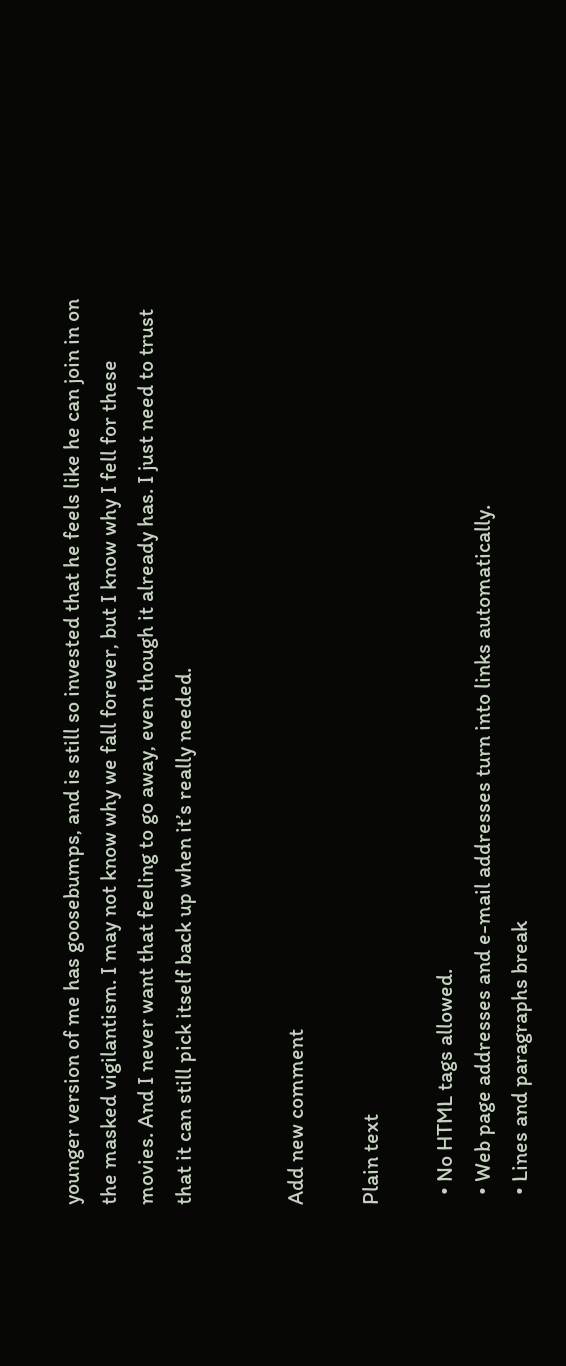younger version of me has goosebumps, and is still so invested that he feels like he can join in on the masked vigilantism. I may not know why we fall forever, but I know why I fell for these movies. And I never want that feeling to go away, even though it already has. I just need to trust that it can still pick itself back up when it’s really needed.


Add new comment

Plain text

  • No HTML tags allowed.
  • Web page addresses and e-mail addresses turn into links automatically.
  • Lines and paragraphs break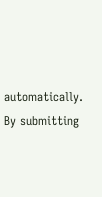automatically.
By submitting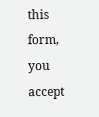this form, you accept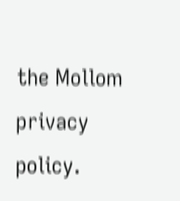the Mollom privacy policy.